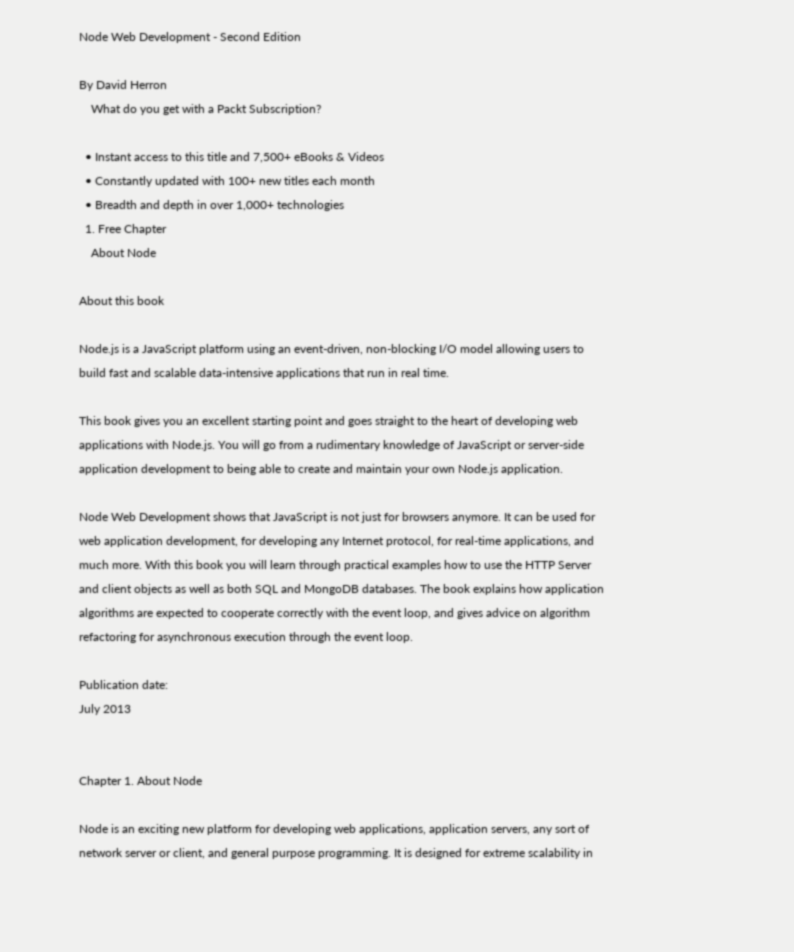Node Web Development - Second Edition

By David Herron
    What do you get with a Packt Subscription?

  • Instant access to this title and 7,500+ eBooks & Videos
  • Constantly updated with 100+ new titles each month
  • Breadth and depth in over 1,000+ technologies
  1. Free Chapter
    About Node

About this book

Node.js is a JavaScript platform using an event-driven, non-blocking I/O model allowing users to build fast and scalable data-intensive applications that run in real time.

This book gives you an excellent starting point and goes straight to the heart of developing web applications with Node.js. You will go from a rudimentary knowledge of JavaScript or server-side application development to being able to create and maintain your own Node.js application.

Node Web Development shows that JavaScript is not just for browsers anymore. It can be used for web application development, for developing any Internet protocol, for real-time applications, and much more. With this book you will learn through practical examples how to use the HTTP Server and client objects as well as both SQL and MongoDB databases. The book explains how application algorithms are expected to cooperate correctly with the event loop, and gives advice on algorithm refactoring for asynchronous execution through the event loop.

Publication date:
July 2013


Chapter 1. About Node

Node is an exciting new platform for developing web applications, application servers, any sort of network server or client, and general purpose programming. It is designed for extreme scalability in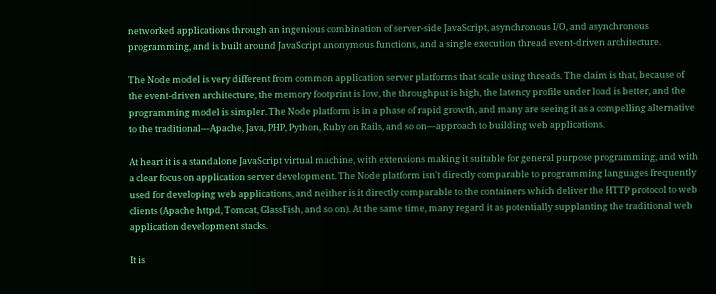networked applications through an ingenious combination of server-side JavaScript, asynchronous I/O, and asynchronous programming, and is built around JavaScript anonymous functions, and a single execution thread event-driven architecture.

The Node model is very different from common application server platforms that scale using threads. The claim is that, because of the event-driven architecture, the memory footprint is low, the throughput is high, the latency profile under load is better, and the programming model is simpler. The Node platform is in a phase of rapid growth, and many are seeing it as a compelling alternative to the traditional—Apache, Java, PHP, Python, Ruby on Rails, and so on—approach to building web applications.

At heart it is a standalone JavaScript virtual machine, with extensions making it suitable for general purpose programming, and with a clear focus on application server development. The Node platform isn't directly comparable to programming languages frequently used for developing web applications, and neither is it directly comparable to the containers which deliver the HTTP protocol to web clients (Apache httpd, Tomcat, GlassFish, and so on). At the same time, many regard it as potentially supplanting the traditional web application development stacks.

It is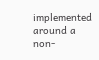implemented around a non-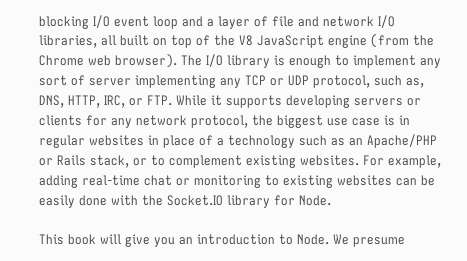blocking I/O event loop and a layer of file and network I/O libraries, all built on top of the V8 JavaScript engine (from the Chrome web browser). The I/O library is enough to implement any sort of server implementing any TCP or UDP protocol, such as, DNS, HTTP, IRC, or FTP. While it supports developing servers or clients for any network protocol, the biggest use case is in regular websites in place of a technology such as an Apache/PHP or Rails stack, or to complement existing websites. For example, adding real-time chat or monitoring to existing websites can be easily done with the Socket.IO library for Node.

This book will give you an introduction to Node. We presume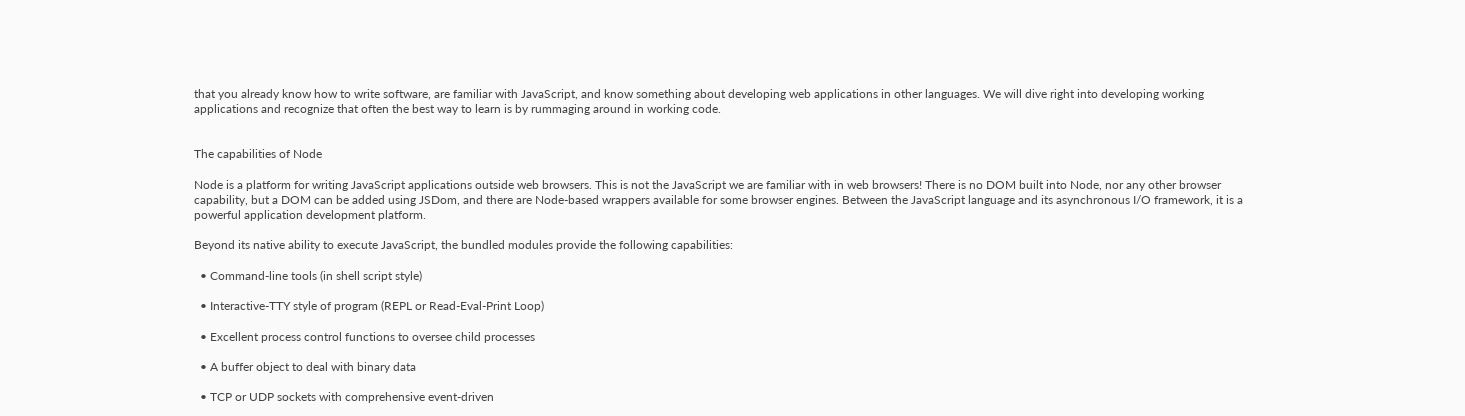that you already know how to write software, are familiar with JavaScript, and know something about developing web applications in other languages. We will dive right into developing working applications and recognize that often the best way to learn is by rummaging around in working code.


The capabilities of Node

Node is a platform for writing JavaScript applications outside web browsers. This is not the JavaScript we are familiar with in web browsers! There is no DOM built into Node, nor any other browser capability, but a DOM can be added using JSDom, and there are Node-based wrappers available for some browser engines. Between the JavaScript language and its asynchronous I/O framework, it is a powerful application development platform.

Beyond its native ability to execute JavaScript, the bundled modules provide the following capabilities:

  • Command-line tools (in shell script style)

  • Interactive-TTY style of program (REPL or Read-Eval-Print Loop)

  • Excellent process control functions to oversee child processes

  • A buffer object to deal with binary data

  • TCP or UDP sockets with comprehensive event-driven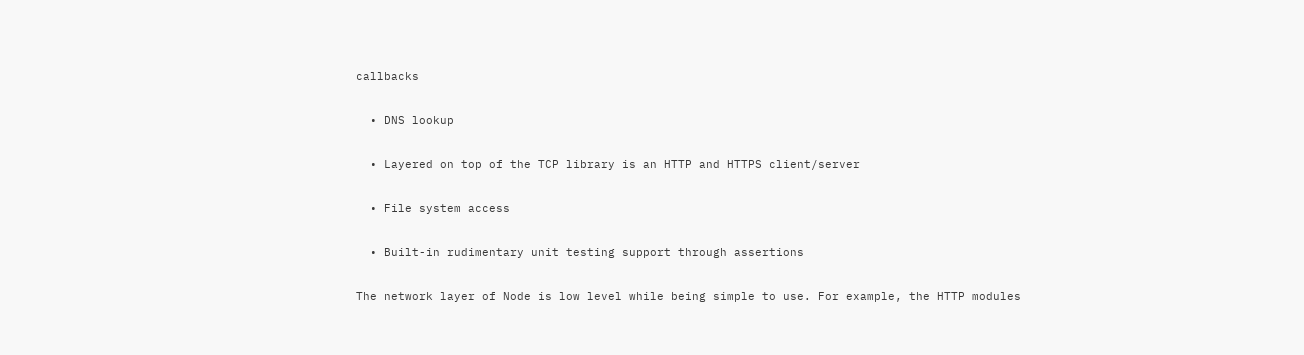callbacks

  • DNS lookup

  • Layered on top of the TCP library is an HTTP and HTTPS client/server

  • File system access

  • Built-in rudimentary unit testing support through assertions

The network layer of Node is low level while being simple to use. For example, the HTTP modules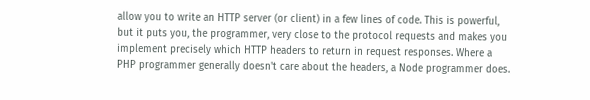allow you to write an HTTP server (or client) in a few lines of code. This is powerful, but it puts you, the programmer, very close to the protocol requests and makes you implement precisely which HTTP headers to return in request responses. Where a PHP programmer generally doesn't care about the headers, a Node programmer does.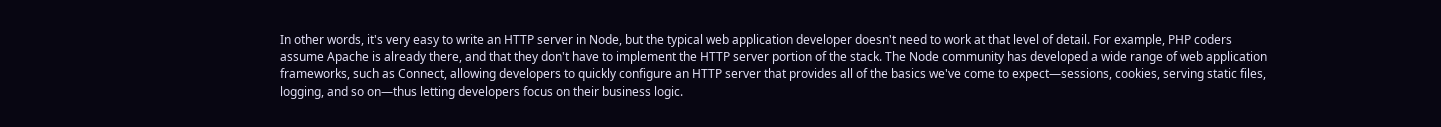In other words, it's very easy to write an HTTP server in Node, but the typical web application developer doesn't need to work at that level of detail. For example, PHP coders assume Apache is already there, and that they don't have to implement the HTTP server portion of the stack. The Node community has developed a wide range of web application frameworks, such as Connect, allowing developers to quickly configure an HTTP server that provides all of the basics we've come to expect—sessions, cookies, serving static files, logging, and so on—thus letting developers focus on their business logic.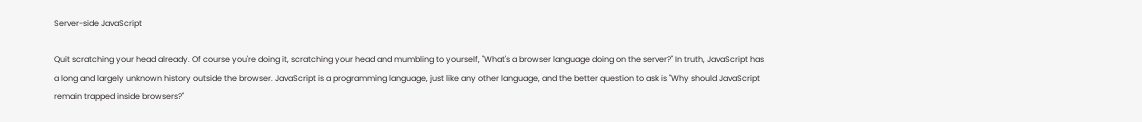Server-side JavaScript

Quit scratching your head already. Of course you're doing it, scratching your head and mumbling to yourself, "What's a browser language doing on the server?" In truth, JavaScript has a long and largely unknown history outside the browser. JavaScript is a programming language, just like any other language, and the better question to ask is "Why should JavaScript remain trapped inside browsers?"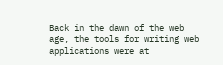Back in the dawn of the web age, the tools for writing web applications were at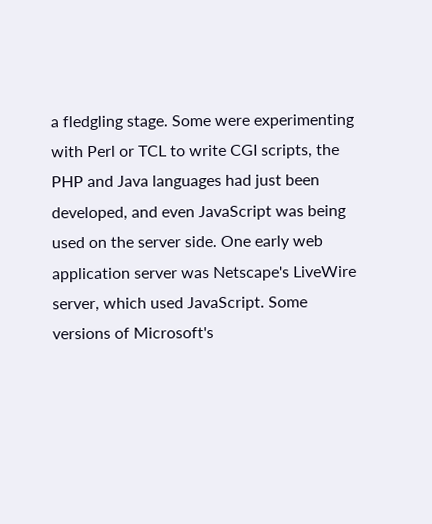a fledgling stage. Some were experimenting with Perl or TCL to write CGI scripts, the PHP and Java languages had just been developed, and even JavaScript was being used on the server side. One early web application server was Netscape's LiveWire server, which used JavaScript. Some versions of Microsoft's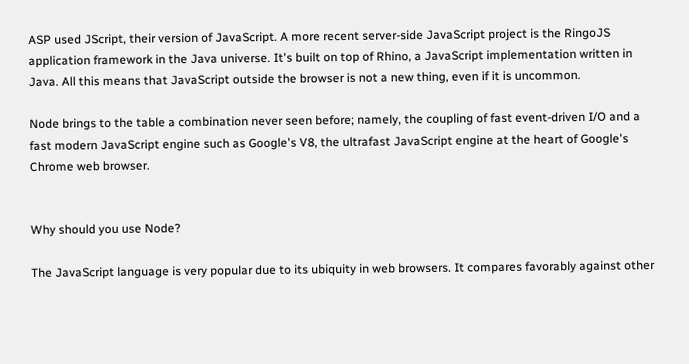ASP used JScript, their version of JavaScript. A more recent server-side JavaScript project is the RingoJS application framework in the Java universe. It's built on top of Rhino, a JavaScript implementation written in Java. All this means that JavaScript outside the browser is not a new thing, even if it is uncommon.

Node brings to the table a combination never seen before; namely, the coupling of fast event-driven I/O and a fast modern JavaScript engine such as Google's V8, the ultrafast JavaScript engine at the heart of Google's Chrome web browser.


Why should you use Node?

The JavaScript language is very popular due to its ubiquity in web browsers. It compares favorably against other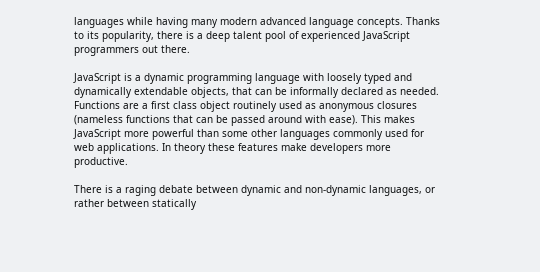languages while having many modern advanced language concepts. Thanks to its popularity, there is a deep talent pool of experienced JavaScript programmers out there.

JavaScript is a dynamic programming language with loosely typed and dynamically extendable objects, that can be informally declared as needed. Functions are a first class object routinely used as anonymous closures (nameless functions that can be passed around with ease). This makes JavaScript more powerful than some other languages commonly used for web applications. In theory these features make developers more productive.

There is a raging debate between dynamic and non-dynamic languages, or rather between statically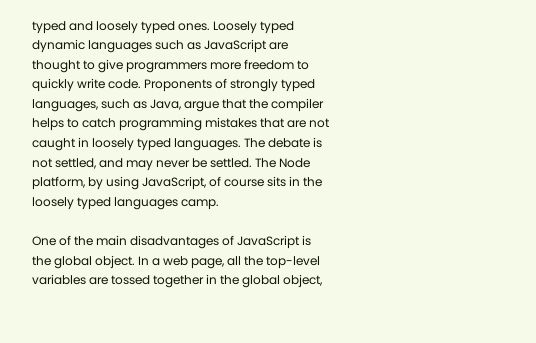typed and loosely typed ones. Loosely typed dynamic languages such as JavaScript are thought to give programmers more freedom to quickly write code. Proponents of strongly typed languages, such as Java, argue that the compiler helps to catch programming mistakes that are not caught in loosely typed languages. The debate is not settled, and may never be settled. The Node platform, by using JavaScript, of course sits in the loosely typed languages camp.

One of the main disadvantages of JavaScript is the global object. In a web page, all the top-level variables are tossed together in the global object,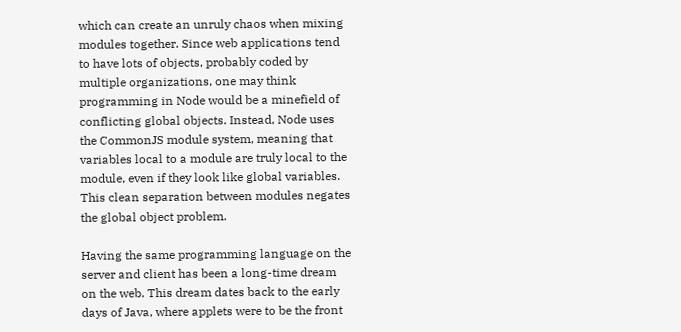which can create an unruly chaos when mixing modules together. Since web applications tend to have lots of objects, probably coded by multiple organizations, one may think programming in Node would be a minefield of conflicting global objects. Instead, Node uses the CommonJS module system, meaning that variables local to a module are truly local to the module, even if they look like global variables. This clean separation between modules negates the global object problem.

Having the same programming language on the server and client has been a long-time dream on the web. This dream dates back to the early days of Java, where applets were to be the front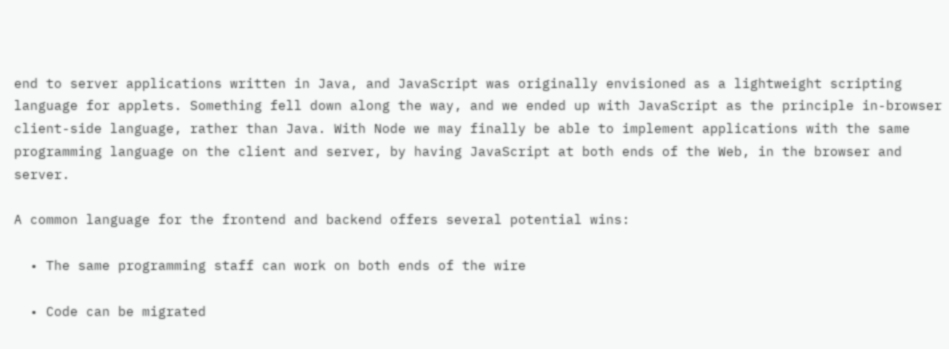end to server applications written in Java, and JavaScript was originally envisioned as a lightweight scripting language for applets. Something fell down along the way, and we ended up with JavaScript as the principle in-browser client-side language, rather than Java. With Node we may finally be able to implement applications with the same programming language on the client and server, by having JavaScript at both ends of the Web, in the browser and server.

A common language for the frontend and backend offers several potential wins:

  • The same programming staff can work on both ends of the wire

  • Code can be migrated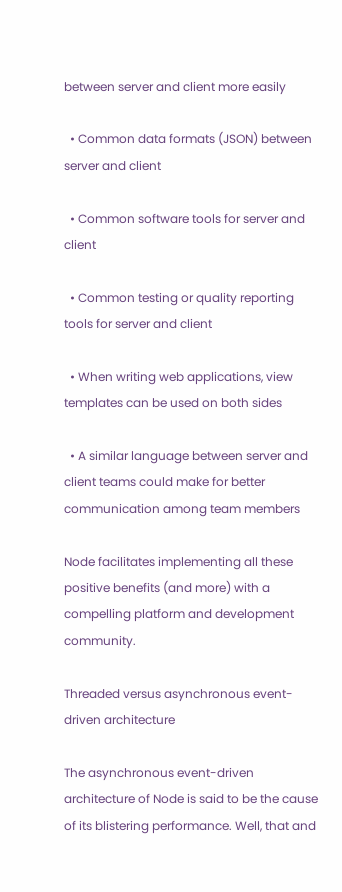between server and client more easily

  • Common data formats (JSON) between server and client

  • Common software tools for server and client

  • Common testing or quality reporting tools for server and client

  • When writing web applications, view templates can be used on both sides

  • A similar language between server and client teams could make for better communication among team members

Node facilitates implementing all these positive benefits (and more) with a compelling platform and development community.

Threaded versus asynchronous event-driven architecture

The asynchronous event-driven architecture of Node is said to be the cause of its blistering performance. Well, that and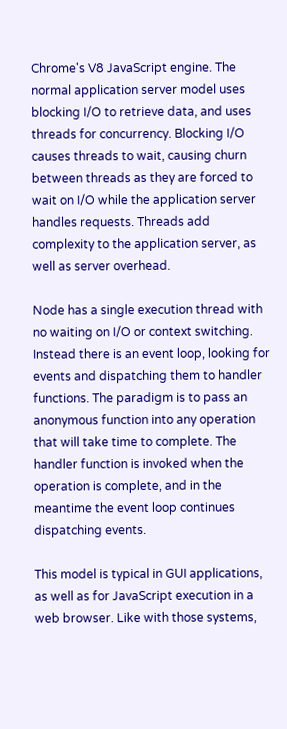Chrome's V8 JavaScript engine. The normal application server model uses blocking I/O to retrieve data, and uses threads for concurrency. Blocking I/O causes threads to wait, causing churn between threads as they are forced to wait on I/O while the application server handles requests. Threads add complexity to the application server, as well as server overhead.

Node has a single execution thread with no waiting on I/O or context switching. Instead there is an event loop, looking for events and dispatching them to handler functions. The paradigm is to pass an anonymous function into any operation that will take time to complete. The handler function is invoked when the operation is complete, and in the meantime the event loop continues dispatching events.

This model is typical in GUI applications, as well as for JavaScript execution in a web browser. Like with those systems,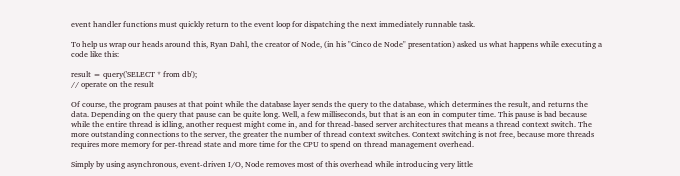event handler functions must quickly return to the event loop for dispatching the next immediately runnable task.

To help us wrap our heads around this, Ryan Dahl, the creator of Node, (in his "Cinco de Node" presentation) asked us what happens while executing a code like this:

result = query('SELECT * from db');
// operate on the result

Of course, the program pauses at that point while the database layer sends the query to the database, which determines the result, and returns the data. Depending on the query that pause can be quite long. Well, a few milliseconds, but that is an eon in computer time. This pause is bad because while the entire thread is idling, another request might come in, and for thread-based server architectures that means a thread context switch. The more outstanding connections to the server, the greater the number of thread context switches. Context switching is not free, because more threads requires more memory for per-thread state and more time for the CPU to spend on thread management overhead.

Simply by using asynchronous, event-driven I/O, Node removes most of this overhead while introducing very little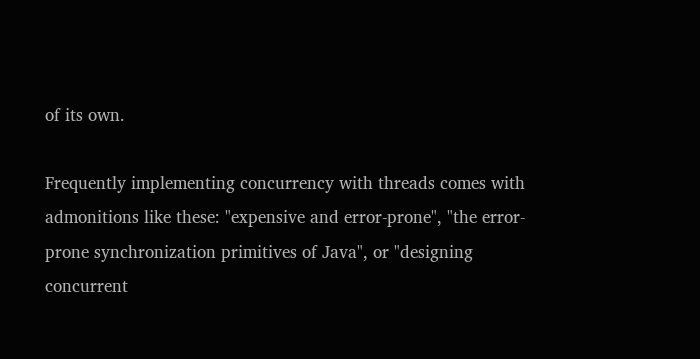of its own.

Frequently implementing concurrency with threads comes with admonitions like these: "expensive and error-prone", "the error-prone synchronization primitives of Java", or "designing concurrent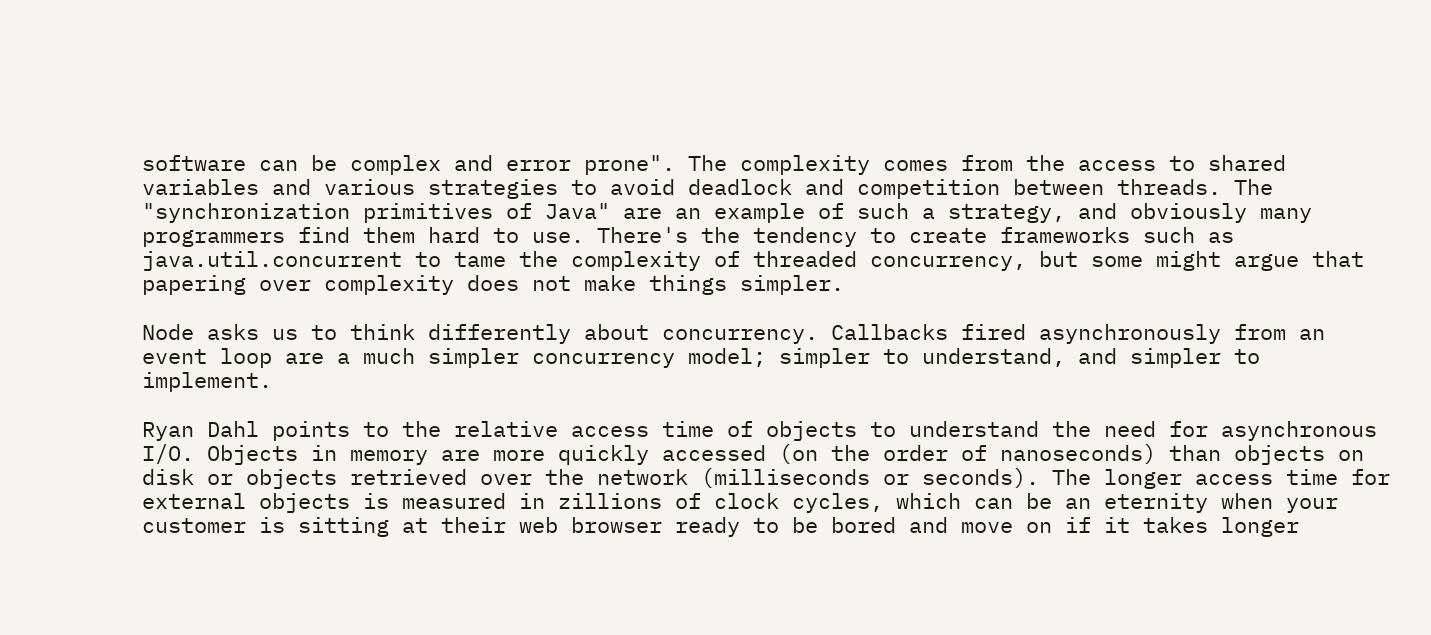software can be complex and error prone". The complexity comes from the access to shared variables and various strategies to avoid deadlock and competition between threads. The "synchronization primitives of Java" are an example of such a strategy, and obviously many programmers find them hard to use. There's the tendency to create frameworks such as java.util.concurrent to tame the complexity of threaded concurrency, but some might argue that papering over complexity does not make things simpler.

Node asks us to think differently about concurrency. Callbacks fired asynchronously from an event loop are a much simpler concurrency model; simpler to understand, and simpler to implement.

Ryan Dahl points to the relative access time of objects to understand the need for asynchronous I/O. Objects in memory are more quickly accessed (on the order of nanoseconds) than objects on disk or objects retrieved over the network (milliseconds or seconds). The longer access time for external objects is measured in zillions of clock cycles, which can be an eternity when your customer is sitting at their web browser ready to be bored and move on if it takes longer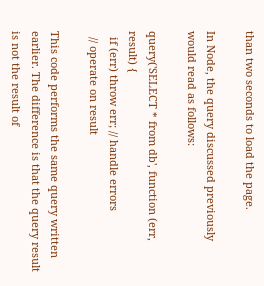than two seconds to load the page.

In Node, the query discussed previously would read as follows:

query('SELECT * from db', function (err, result) {
  if (err) throw err; // handle errors
  // operate on result

This code performs the same query written earlier. The difference is that the query result is not the result of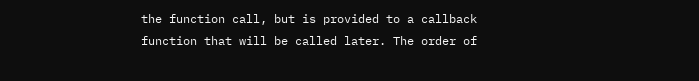the function call, but is provided to a callback function that will be called later. The order of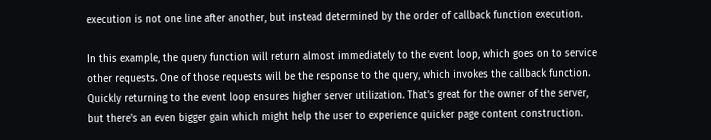execution is not one line after another, but instead determined by the order of callback function execution.

In this example, the query function will return almost immediately to the event loop, which goes on to service other requests. One of those requests will be the response to the query, which invokes the callback function. Quickly returning to the event loop ensures higher server utilization. That's great for the owner of the server, but there's an even bigger gain which might help the user to experience quicker page content construction.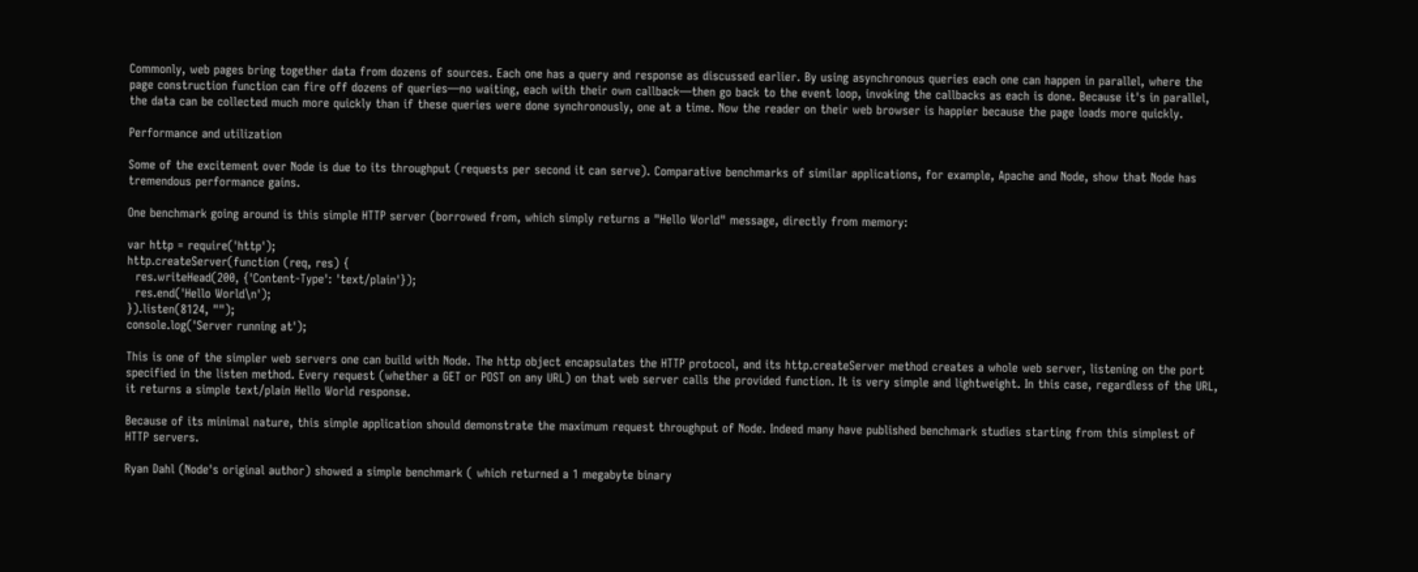Commonly, web pages bring together data from dozens of sources. Each one has a query and response as discussed earlier. By using asynchronous queries each one can happen in parallel, where the page construction function can fire off dozens of queries—no waiting, each with their own callback—then go back to the event loop, invoking the callbacks as each is done. Because it's in parallel, the data can be collected much more quickly than if these queries were done synchronously, one at a time. Now the reader on their web browser is happier because the page loads more quickly.

Performance and utilization

Some of the excitement over Node is due to its throughput (requests per second it can serve). Comparative benchmarks of similar applications, for example, Apache and Node, show that Node has tremendous performance gains.

One benchmark going around is this simple HTTP server (borrowed from, which simply returns a "Hello World" message, directly from memory:

var http = require('http');
http.createServer(function (req, res) {
  res.writeHead(200, {'Content-Type': 'text/plain'});
  res.end('Hello World\n');
}).listen(8124, "");
console.log('Server running at');

This is one of the simpler web servers one can build with Node. The http object encapsulates the HTTP protocol, and its http.createServer method creates a whole web server, listening on the port specified in the listen method. Every request (whether a GET or POST on any URL) on that web server calls the provided function. It is very simple and lightweight. In this case, regardless of the URL, it returns a simple text/plain Hello World response.

Because of its minimal nature, this simple application should demonstrate the maximum request throughput of Node. Indeed many have published benchmark studies starting from this simplest of HTTP servers.

Ryan Dahl (Node's original author) showed a simple benchmark ( which returned a 1 megabyte binary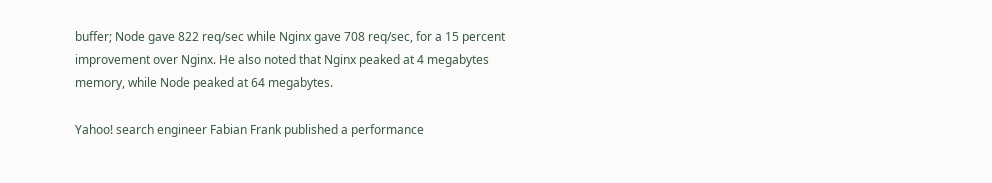buffer; Node gave 822 req/sec while Nginx gave 708 req/sec, for a 15 percent improvement over Nginx. He also noted that Nginx peaked at 4 megabytes memory, while Node peaked at 64 megabytes.

Yahoo! search engineer Fabian Frank published a performance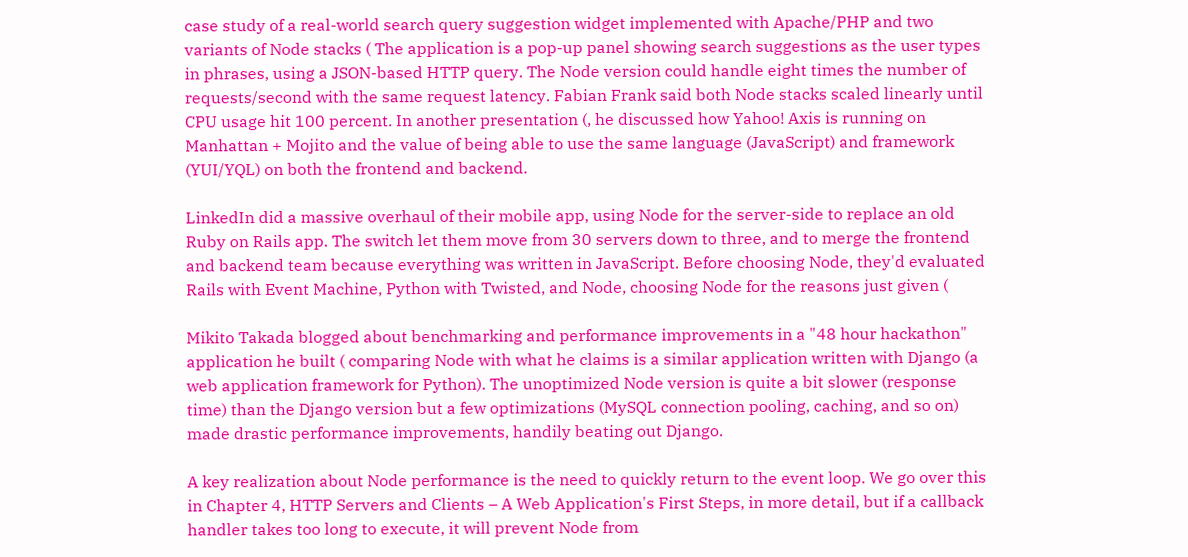case study of a real-world search query suggestion widget implemented with Apache/PHP and two variants of Node stacks ( The application is a pop-up panel showing search suggestions as the user types in phrases, using a JSON-based HTTP query. The Node version could handle eight times the number of requests/second with the same request latency. Fabian Frank said both Node stacks scaled linearly until CPU usage hit 100 percent. In another presentation (, he discussed how Yahoo! Axis is running on Manhattan + Mojito and the value of being able to use the same language (JavaScript) and framework (YUI/YQL) on both the frontend and backend.

LinkedIn did a massive overhaul of their mobile app, using Node for the server-side to replace an old Ruby on Rails app. The switch let them move from 30 servers down to three, and to merge the frontend and backend team because everything was written in JavaScript. Before choosing Node, they'd evaluated Rails with Event Machine, Python with Twisted, and Node, choosing Node for the reasons just given (

Mikito Takada blogged about benchmarking and performance improvements in a "48 hour hackathon" application he built ( comparing Node with what he claims is a similar application written with Django (a web application framework for Python). The unoptimized Node version is quite a bit slower (response time) than the Django version but a few optimizations (MySQL connection pooling, caching, and so on) made drastic performance improvements, handily beating out Django.

A key realization about Node performance is the need to quickly return to the event loop. We go over this in Chapter 4, HTTP Servers and Clients – A Web Application's First Steps, in more detail, but if a callback handler takes too long to execute, it will prevent Node from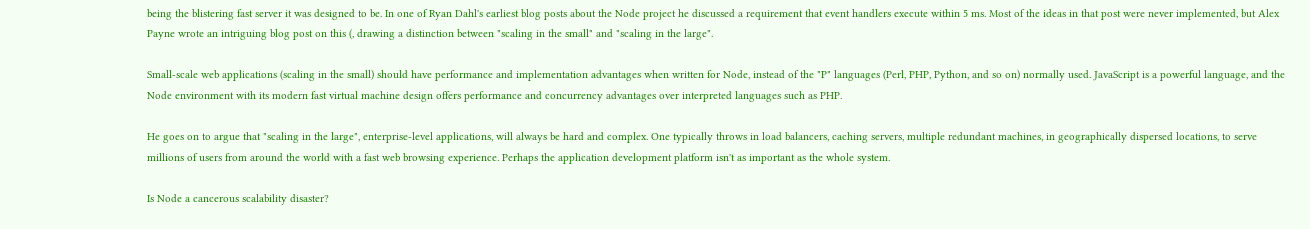being the blistering fast server it was designed to be. In one of Ryan Dahl's earliest blog posts about the Node project he discussed a requirement that event handlers execute within 5 ms. Most of the ideas in that post were never implemented, but Alex Payne wrote an intriguing blog post on this (, drawing a distinction between "scaling in the small" and "scaling in the large".

Small-scale web applications (scaling in the small) should have performance and implementation advantages when written for Node, instead of the "P" languages (Perl, PHP, Python, and so on) normally used. JavaScript is a powerful language, and the Node environment with its modern fast virtual machine design offers performance and concurrency advantages over interpreted languages such as PHP.

He goes on to argue that "scaling in the large", enterprise-level applications, will always be hard and complex. One typically throws in load balancers, caching servers, multiple redundant machines, in geographically dispersed locations, to serve millions of users from around the world with a fast web browsing experience. Perhaps the application development platform isn't as important as the whole system.

Is Node a cancerous scalability disaster?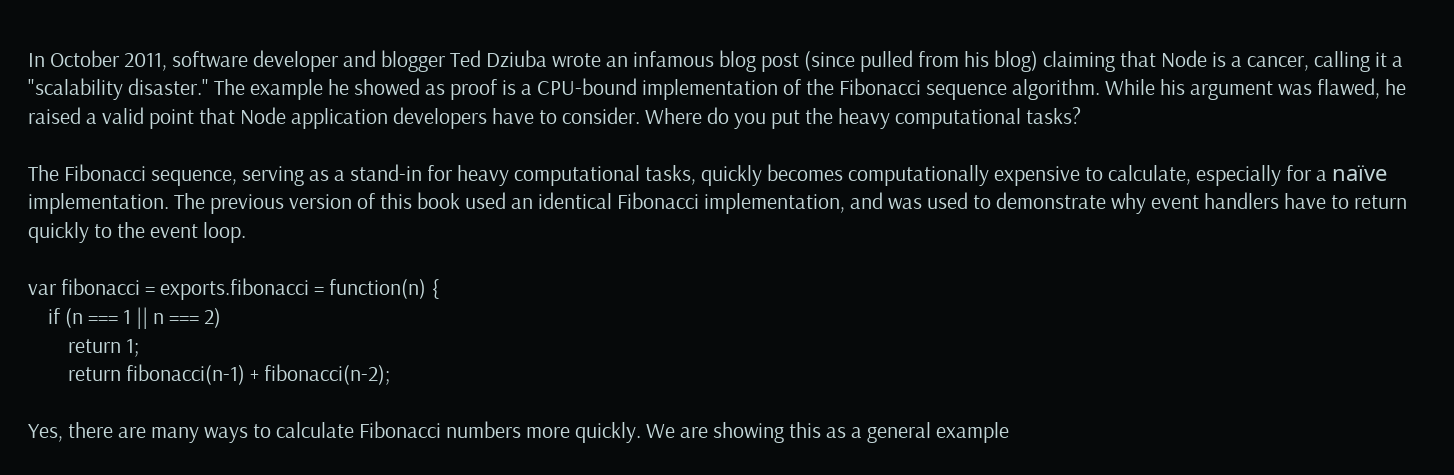In October 2011, software developer and blogger Ted Dziuba wrote an infamous blog post (since pulled from his blog) claiming that Node is a cancer, calling it a "scalability disaster." The example he showed as proof is a CPU-bound implementation of the Fibonacci sequence algorithm. While his argument was flawed, he raised a valid point that Node application developers have to consider. Where do you put the heavy computational tasks?

The Fibonacci sequence, serving as a stand-in for heavy computational tasks, quickly becomes computationally expensive to calculate, especially for a naïve implementation. The previous version of this book used an identical Fibonacci implementation, and was used to demonstrate why event handlers have to return quickly to the event loop.

var fibonacci = exports.fibonacci = function(n) {
    if (n === 1 || n === 2)
        return 1;
        return fibonacci(n-1) + fibonacci(n-2);

Yes, there are many ways to calculate Fibonacci numbers more quickly. We are showing this as a general example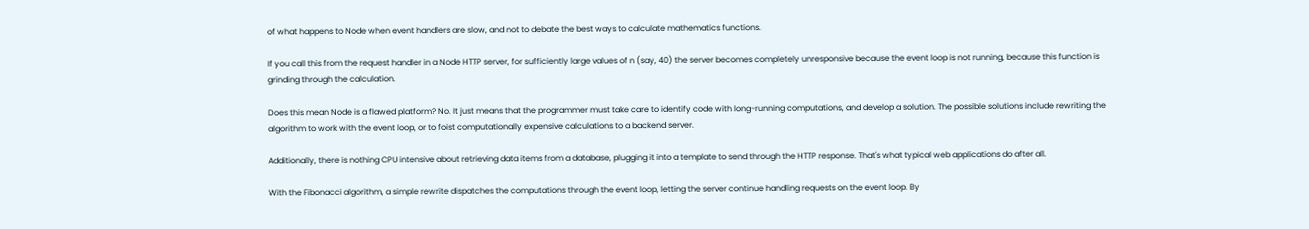of what happens to Node when event handlers are slow, and not to debate the best ways to calculate mathematics functions.

If you call this from the request handler in a Node HTTP server, for sufficiently large values of n (say, 40) the server becomes completely unresponsive because the event loop is not running, because this function is grinding through the calculation.

Does this mean Node is a flawed platform? No. It just means that the programmer must take care to identify code with long-running computations, and develop a solution. The possible solutions include rewriting the algorithm to work with the event loop, or to foist computationally expensive calculations to a backend server.

Additionally, there is nothing CPU intensive about retrieving data items from a database, plugging it into a template to send through the HTTP response. That's what typical web applications do after all.

With the Fibonacci algorithm, a simple rewrite dispatches the computations through the event loop, letting the server continue handling requests on the event loop. By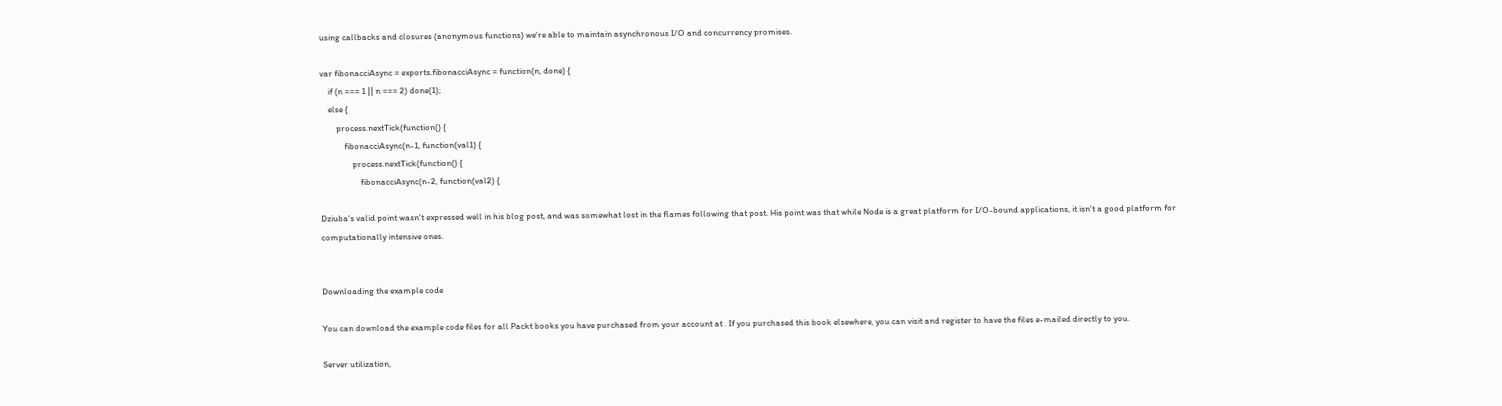using callbacks and closures (anonymous functions) we're able to maintain asynchronous I/O and concurrency promises.

var fibonacciAsync = exports.fibonacciAsync = function(n, done) {
    if (n === 1 || n === 2) done(1);
    else {
        process.nextTick(function() {
            fibonacciAsync(n-1, function(val1) {
                process.nextTick(function() {
                    fibonacciAsync(n-2, function(val2) {

Dziuba's valid point wasn't expressed well in his blog post, and was somewhat lost in the flames following that post. His point was that while Node is a great platform for I/O-bound applications, it isn't a good platform for computationally intensive ones.


Downloading the example code

You can download the example code files for all Packt books you have purchased from your account at . If you purchased this book elsewhere, you can visit and register to have the files e-mailed directly to you.

Server utilization,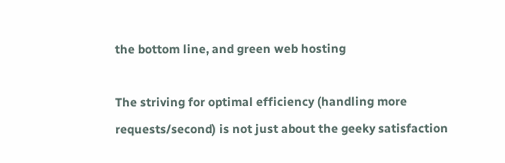the bottom line, and green web hosting

The striving for optimal efficiency (handling more requests/second) is not just about the geeky satisfaction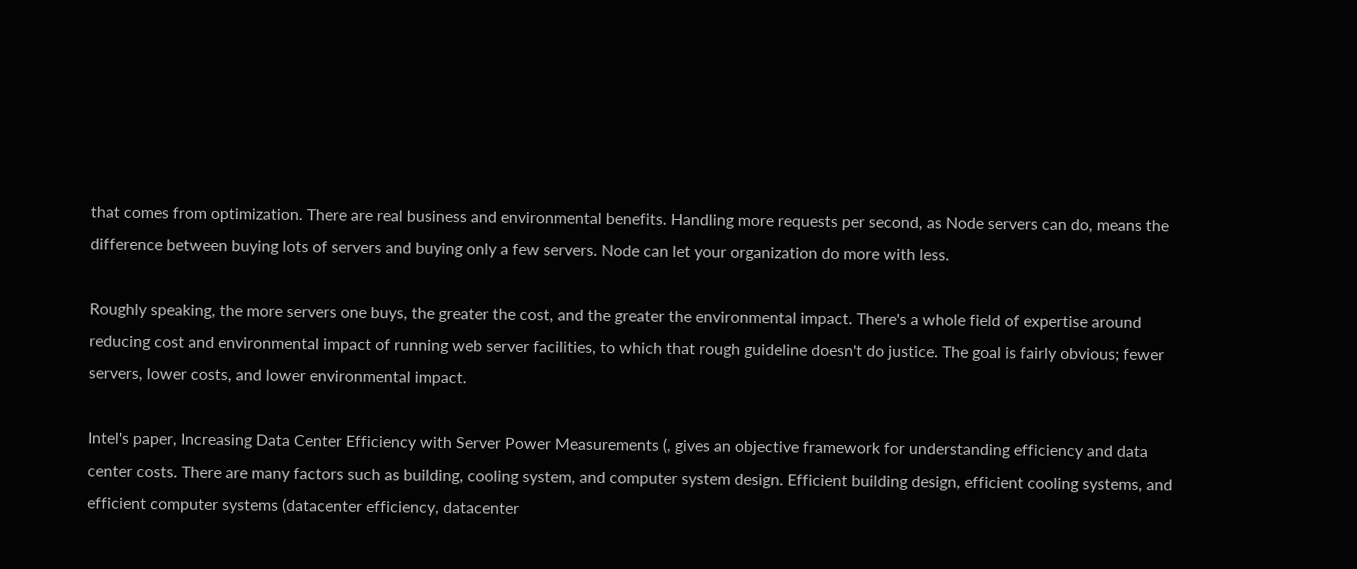that comes from optimization. There are real business and environmental benefits. Handling more requests per second, as Node servers can do, means the difference between buying lots of servers and buying only a few servers. Node can let your organization do more with less.

Roughly speaking, the more servers one buys, the greater the cost, and the greater the environmental impact. There's a whole field of expertise around reducing cost and environmental impact of running web server facilities, to which that rough guideline doesn't do justice. The goal is fairly obvious; fewer servers, lower costs, and lower environmental impact.

Intel's paper, Increasing Data Center Efficiency with Server Power Measurements (, gives an objective framework for understanding efficiency and data center costs. There are many factors such as building, cooling system, and computer system design. Efficient building design, efficient cooling systems, and efficient computer systems (datacenter efficiency, datacenter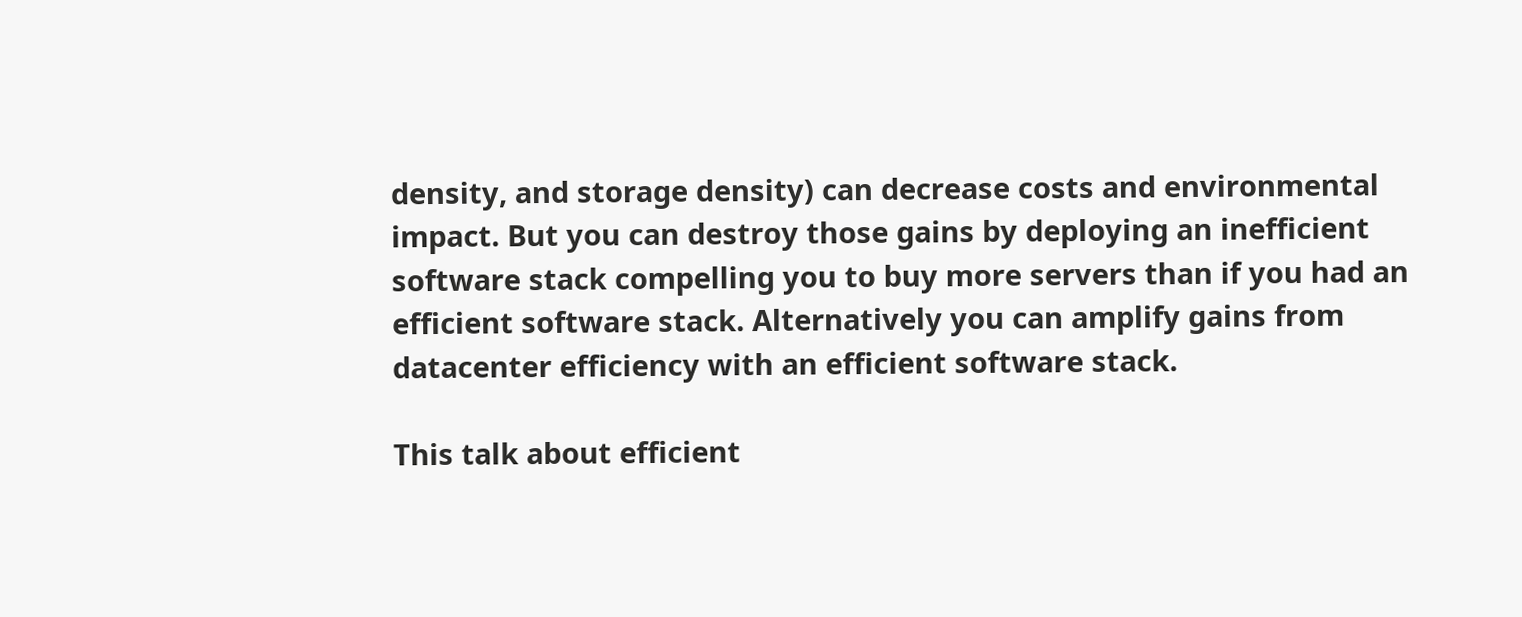density, and storage density) can decrease costs and environmental impact. But you can destroy those gains by deploying an inefficient software stack compelling you to buy more servers than if you had an efficient software stack. Alternatively you can amplify gains from datacenter efficiency with an efficient software stack.

This talk about efficient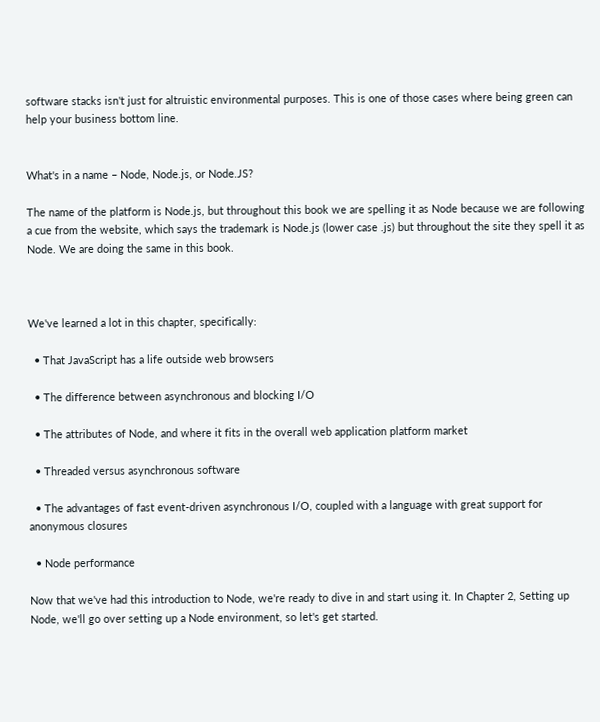software stacks isn't just for altruistic environmental purposes. This is one of those cases where being green can help your business bottom line.


What's in a name – Node, Node.js, or Node.JS?

The name of the platform is Node.js, but throughout this book we are spelling it as Node because we are following a cue from the website, which says the trademark is Node.js (lower case .js) but throughout the site they spell it as Node. We are doing the same in this book.



We've learned a lot in this chapter, specifically:

  • That JavaScript has a life outside web browsers

  • The difference between asynchronous and blocking I/O

  • The attributes of Node, and where it fits in the overall web application platform market

  • Threaded versus asynchronous software

  • The advantages of fast event-driven asynchronous I/O, coupled with a language with great support for anonymous closures

  • Node performance

Now that we've had this introduction to Node, we're ready to dive in and start using it. In Chapter 2, Setting up Node, we'll go over setting up a Node environment, so let's get started.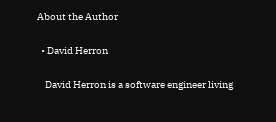About the Author

  • David Herron

    David Herron is a software engineer living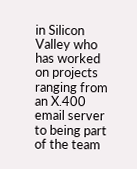in Silicon Valley who has worked on projects ranging from an X.400 email server to being part of the team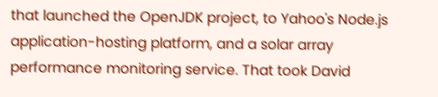that launched the OpenJDK project, to Yahoo's Node.js application-hosting platform, and a solar array performance monitoring service. That took David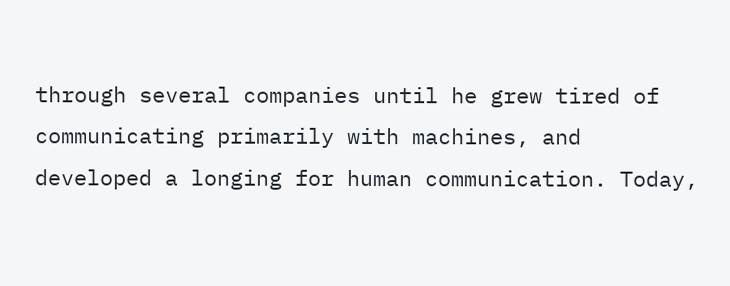through several companies until he grew tired of communicating primarily with machines, and developed a longing for human communication. Today,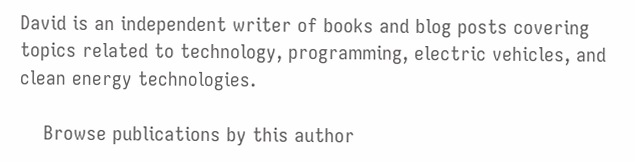David is an independent writer of books and blog posts covering topics related to technology, programming, electric vehicles, and clean energy technologies.

    Browse publications by this author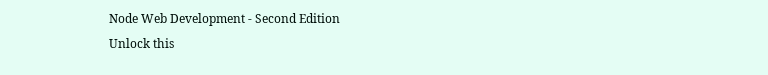Node Web Development - Second Edition
Unlock this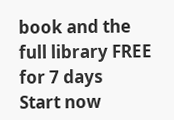book and the full library FREE for 7 days
Start now